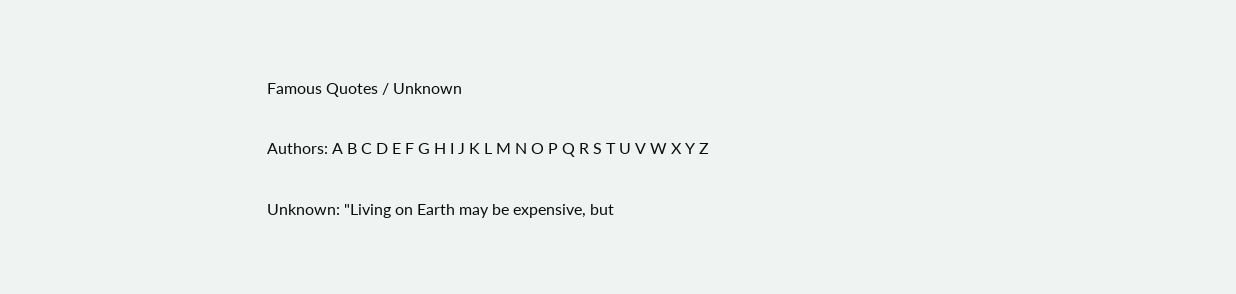Famous Quotes / Unknown

Authors: A B C D E F G H I J K L M N O P Q R S T U V W X Y Z

Unknown: "Living on Earth may be expensive, but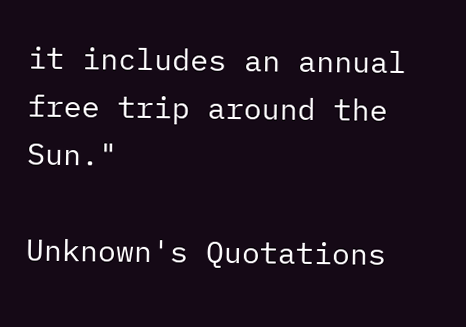it includes an annual free trip around the Sun."

Unknown's Quotations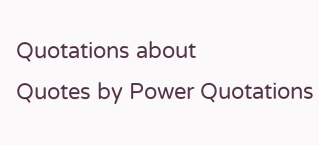Quotations about
Quotes by Power Quotations